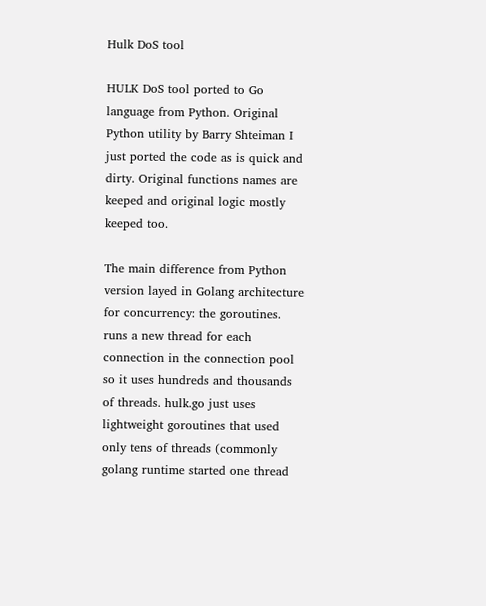Hulk DoS tool

HULK DoS tool ported to Go language from Python. Original Python utility by Barry Shteiman I just ported the code as is quick and dirty. Original functions names are keeped and original logic mostly keeped too.

The main difference from Python version layed in Golang architecture for concurrency: the goroutines. runs a new thread for each connection in the connection pool so it uses hundreds and thousands of threads. hulk.go just uses lightweight goroutines that used only tens of threads (commonly golang runtime started one thread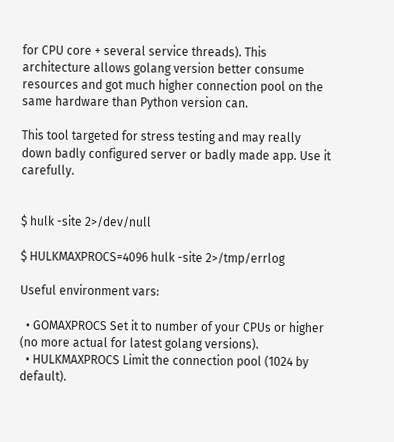for CPU core + several service threads). This architecture allows golang version better consume resources and got much higher connection pool on the same hardware than Python version can.

This tool targeted for stress testing and may really down badly configured server or badly made app. Use it carefully.


$ hulk -site 2>/dev/null

$ HULKMAXPROCS=4096 hulk -site 2>/tmp/errlog

Useful environment vars:

  • GOMAXPROCS Set it to number of your CPUs or higher (no more actual for latest golang versions).
  • HULKMAXPROCS Limit the connection pool (1024 by default).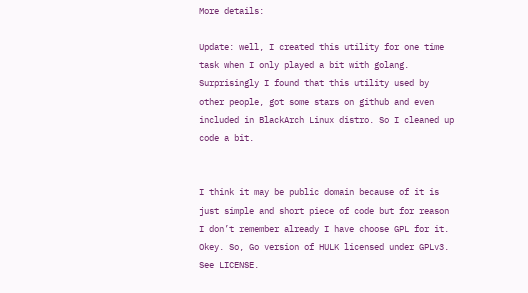More details:

Update: well, I created this utility for one time task when I only played a bit with golang. Surprisingly I found that this utility used by other people, got some stars on github and even included in BlackArch Linux distro. So I cleaned up code a bit.


I think it may be public domain because of it is just simple and short piece of code but for reason I don’t remember already I have choose GPL for it. Okey. So, Go version of HULK licensed under GPLv3. See LICENSE.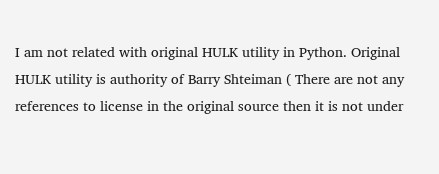I am not related with original HULK utility in Python. Original HULK utility is authority of Barry Shteiman ( There are not any references to license in the original source then it is not under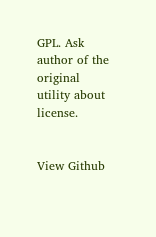GPL. Ask author of the original utility about license.


View Github